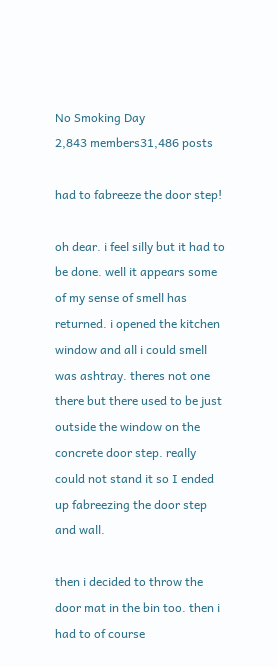No Smoking Day
2,843 members31,486 posts

had to fabreeze the door step!

oh dear. i feel silly but it had to be done. well it appears some of my sense of smell has returned. i opened the kitchen window and all i could smell was ashtray. theres not one there but there used to be just outside the window on the concrete door step. really could not stand it so I ended up fabreezing the door step and wall.

then i decided to throw the door mat in the bin too. then i had to of course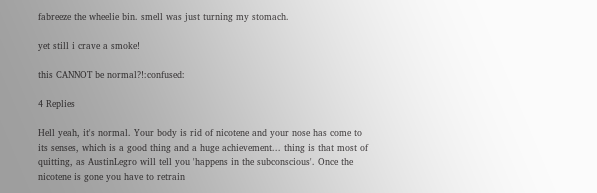fabreeze the wheelie bin. smell was just turning my stomach.

yet still i crave a smoke!

this CANNOT be normal?!:confused:

4 Replies

Hell yeah, it's normal. Your body is rid of nicotene and your nose has come to its senses, which is a good thing and a huge achievement... thing is that most of quitting, as AustinLegro will tell you 'happens in the subconscious'. Once the nicotene is gone you have to retrain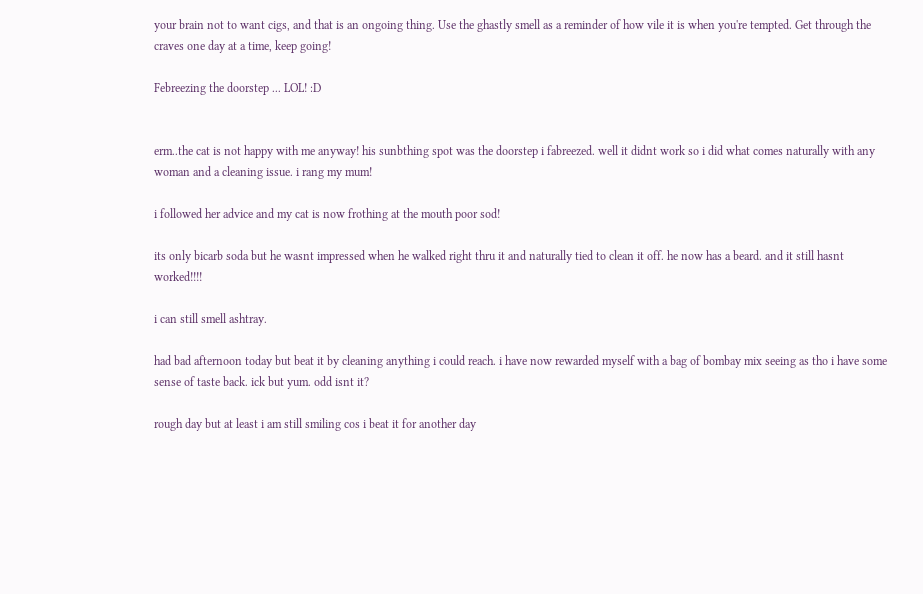your brain not to want cigs, and that is an ongoing thing. Use the ghastly smell as a reminder of how vile it is when you're tempted. Get through the craves one day at a time, keep going!

Febreezing the doorstep ... LOL! :D


erm..the cat is not happy with me anyway! his sunbthing spot was the doorstep i fabreezed. well it didnt work so i did what comes naturally with any woman and a cleaning issue. i rang my mum!

i followed her advice and my cat is now frothing at the mouth poor sod!

its only bicarb soda but he wasnt impressed when he walked right thru it and naturally tied to clean it off. he now has a beard. and it still hasnt worked!!!!

i can still smell ashtray.

had bad afternoon today but beat it by cleaning anything i could reach. i have now rewarded myself with a bag of bombay mix seeing as tho i have some sense of taste back. ick but yum. odd isnt it?

rough day but at least i am still smiling cos i beat it for another day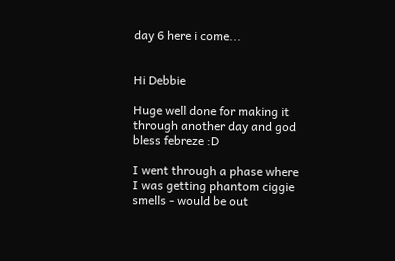day 6 here i come...


Hi Debbie

Huge well done for making it through another day and god bless febreze :D

I went through a phase where I was getting phantom ciggie smells - would be out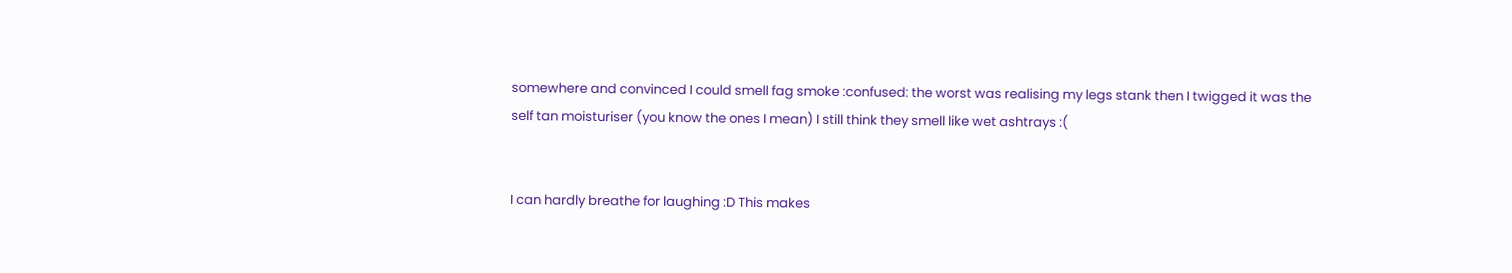somewhere and convinced I could smell fag smoke :confused: the worst was realising my legs stank then I twigged it was the self tan moisturiser (you know the ones I mean) I still think they smell like wet ashtrays :(


I can hardly breathe for laughing :D This makes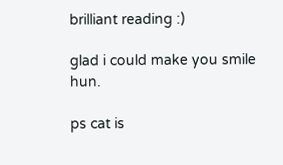brilliant reading :)

glad i could make you smile hun.

ps cat is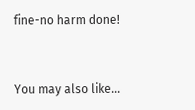fine-no harm done!


You may also like...